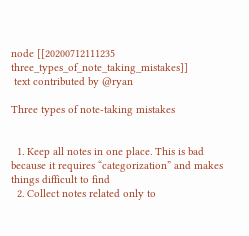node [[20200712111235 three_types_of_note_taking_mistakes]]
 text contributed by @ryan

Three types of note-taking mistakes


  1. Keep all notes in one place. This is bad because it requires “categorization” and makes things difficult to find
  2. Collect notes related only to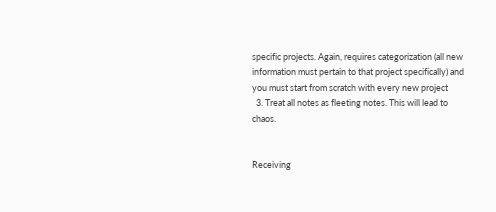specific projects. Again, requires categorization (all new information must pertain to that project specifically) and you must start from scratch with every new project
  3. Treat all notes as fleeting notes. This will lead to chaos.


Receiving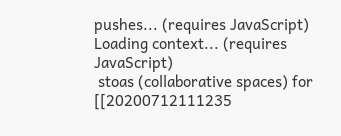pushes... (requires JavaScript)
Loading context... (requires JavaScript)
 stoas (collaborative spaces) for [[20200712111235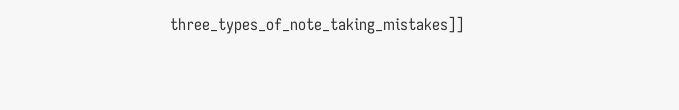three_types_of_note_taking_mistakes]]